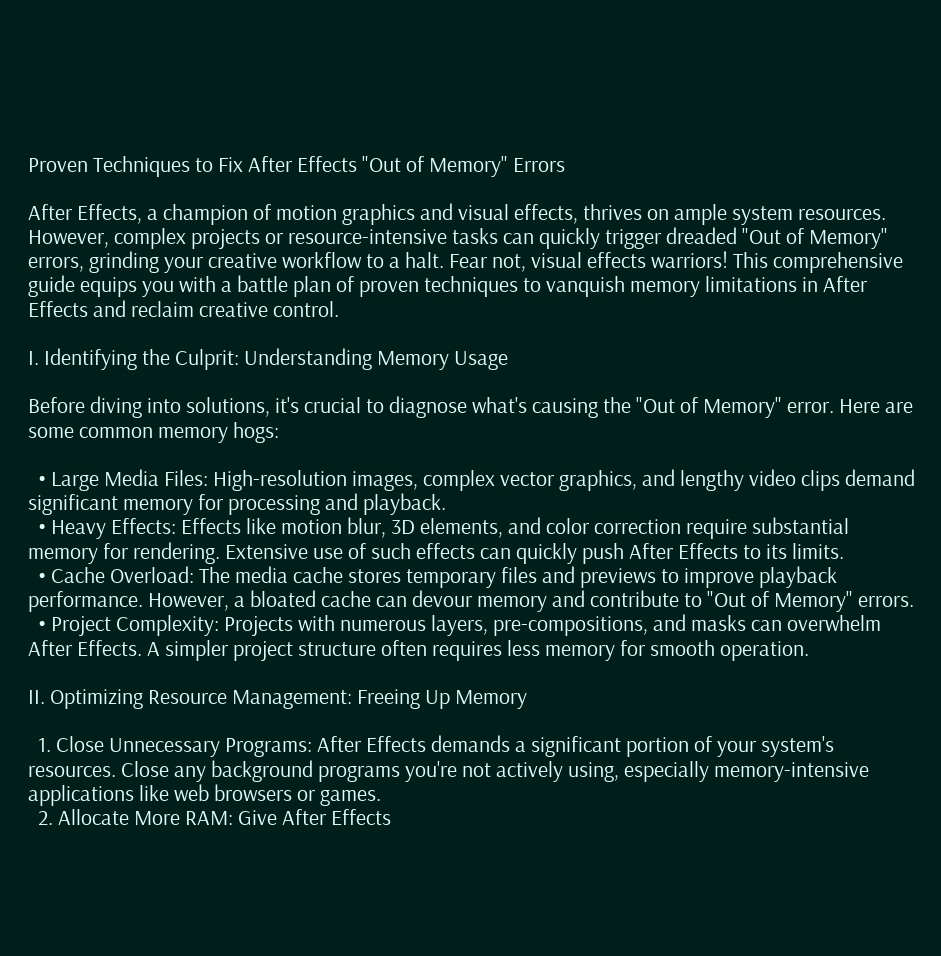Proven Techniques to Fix After Effects "Out of Memory" Errors

After Effects, a champion of motion graphics and visual effects, thrives on ample system resources. However, complex projects or resource-intensive tasks can quickly trigger dreaded "Out of Memory" errors, grinding your creative workflow to a halt. Fear not, visual effects warriors! This comprehensive guide equips you with a battle plan of proven techniques to vanquish memory limitations in After Effects and reclaim creative control.

I. Identifying the Culprit: Understanding Memory Usage

Before diving into solutions, it's crucial to diagnose what's causing the "Out of Memory" error. Here are some common memory hogs:

  • Large Media Files: High-resolution images, complex vector graphics, and lengthy video clips demand significant memory for processing and playback.
  • Heavy Effects: Effects like motion blur, 3D elements, and color correction require substantial memory for rendering. Extensive use of such effects can quickly push After Effects to its limits.
  • Cache Overload: The media cache stores temporary files and previews to improve playback performance. However, a bloated cache can devour memory and contribute to "Out of Memory" errors.
  • Project Complexity: Projects with numerous layers, pre-compositions, and masks can overwhelm After Effects. A simpler project structure often requires less memory for smooth operation.

II. Optimizing Resource Management: Freeing Up Memory

  1. Close Unnecessary Programs: After Effects demands a significant portion of your system's resources. Close any background programs you're not actively using, especially memory-intensive applications like web browsers or games.
  2. Allocate More RAM: Give After Effects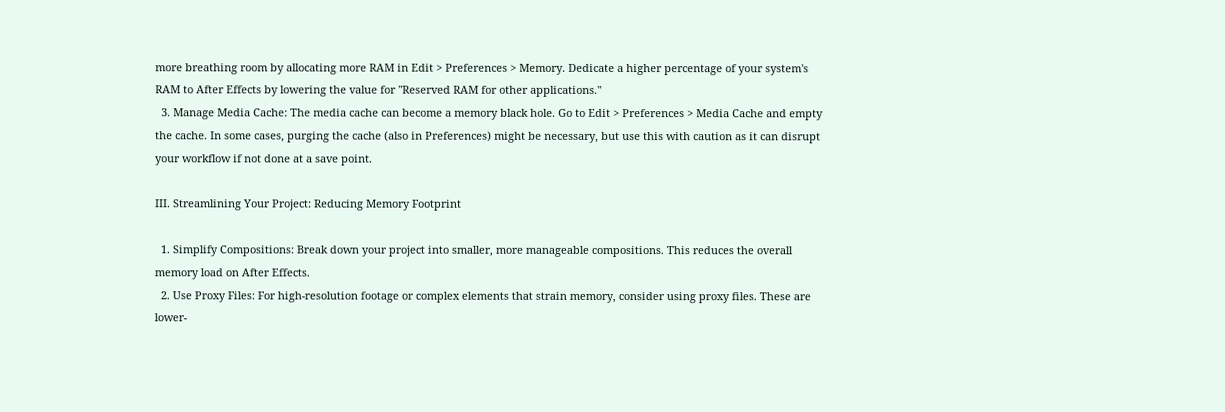more breathing room by allocating more RAM in Edit > Preferences > Memory. Dedicate a higher percentage of your system's RAM to After Effects by lowering the value for "Reserved RAM for other applications."
  3. Manage Media Cache: The media cache can become a memory black hole. Go to Edit > Preferences > Media Cache and empty the cache. In some cases, purging the cache (also in Preferences) might be necessary, but use this with caution as it can disrupt your workflow if not done at a save point.

III. Streamlining Your Project: Reducing Memory Footprint

  1. Simplify Compositions: Break down your project into smaller, more manageable compositions. This reduces the overall memory load on After Effects.
  2. Use Proxy Files: For high-resolution footage or complex elements that strain memory, consider using proxy files. These are lower-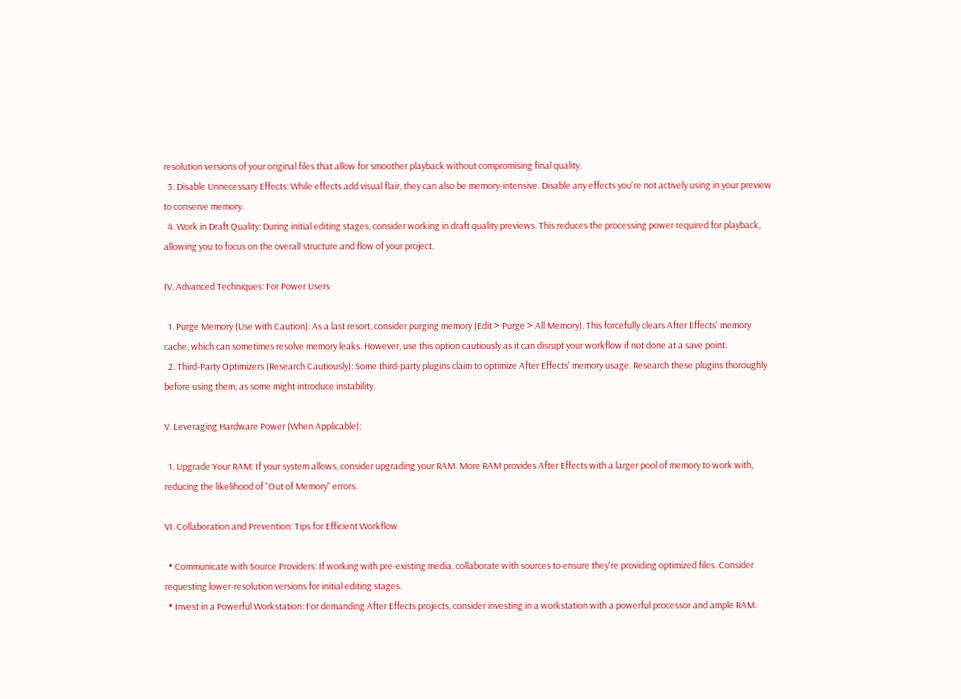resolution versions of your original files that allow for smoother playback without compromising final quality.
  3. Disable Unnecessary Effects: While effects add visual flair, they can also be memory-intensive. Disable any effects you're not actively using in your preview to conserve memory.
  4. Work in Draft Quality: During initial editing stages, consider working in draft quality previews. This reduces the processing power required for playback, allowing you to focus on the overall structure and flow of your project.

IV. Advanced Techniques: For Power Users

  1. Purge Memory (Use with Caution): As a last resort, consider purging memory (Edit > Purge > All Memory). This forcefully clears After Effects' memory cache, which can sometimes resolve memory leaks. However, use this option cautiously as it can disrupt your workflow if not done at a save point.
  2. Third-Party Optimizers (Research Cautiously): Some third-party plugins claim to optimize After Effects' memory usage. Research these plugins thoroughly before using them, as some might introduce instability.

V. Leveraging Hardware Power (When Applicable):

  1. Upgrade Your RAM: If your system allows, consider upgrading your RAM. More RAM provides After Effects with a larger pool of memory to work with, reducing the likelihood of "Out of Memory" errors.

VI. Collaboration and Prevention: Tips for Efficient Workflow

  • Communicate with Source Providers: If working with pre-existing media, collaborate with sources to ensure they're providing optimized files. Consider requesting lower-resolution versions for initial editing stages.
  • Invest in a Powerful Workstation: For demanding After Effects projects, consider investing in a workstation with a powerful processor and ample RAM.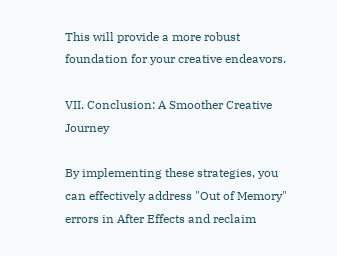This will provide a more robust foundation for your creative endeavors.

VII. Conclusion: A Smoother Creative Journey

By implementing these strategies, you can effectively address "Out of Memory" errors in After Effects and reclaim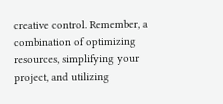creative control. Remember, a combination of optimizing resources, simplifying your project, and utilizing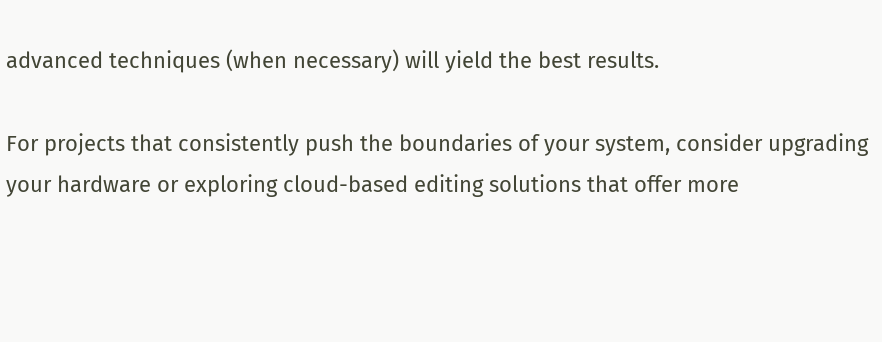advanced techniques (when necessary) will yield the best results.

For projects that consistently push the boundaries of your system, consider upgrading your hardware or exploring cloud-based editing solutions that offer more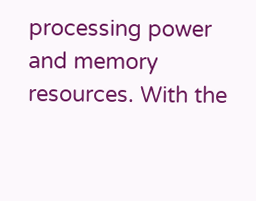processing power and memory resources. With the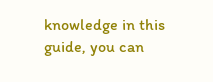knowledge in this guide, you can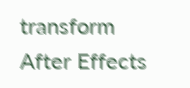transform After Effects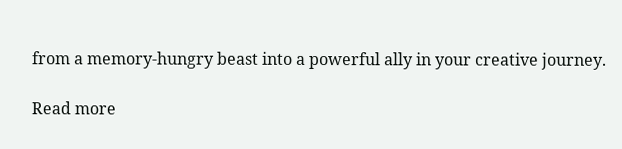from a memory-hungry beast into a powerful ally in your creative journey.

Read more